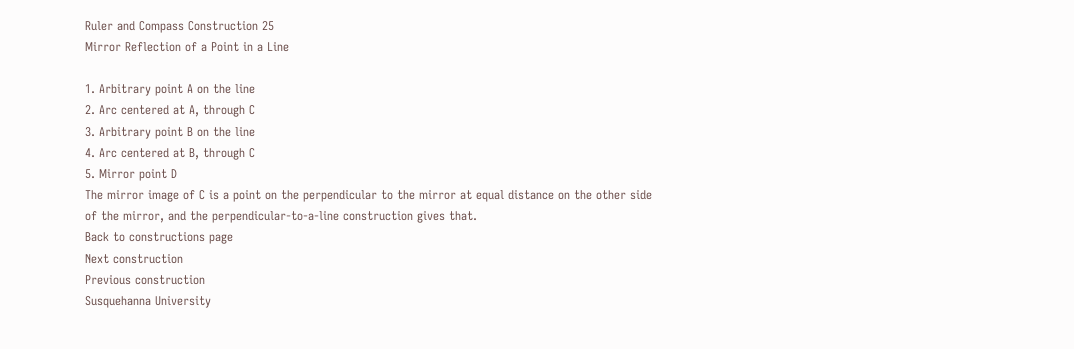Ruler and Compass Construction 25
Mirror Reflection of a Point in a Line

1. Arbitrary point A on the line
2. Arc centered at A, through C
3. Arbitrary point B on the line
4. Arc centered at B, through C
5. Mirror point D
The mirror image of C is a point on the perpendicular to the mirror at equal distance on the other side of the mirror, and the perpendicular-to-a-line construction gives that.
Back to constructions page
Next construction
Previous construction
Susquehanna University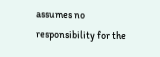assumes no responsibility for the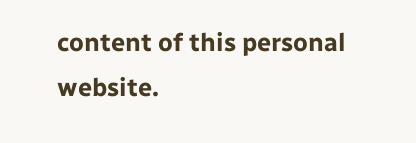content of this personal website.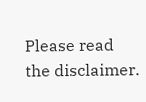Please read the disclaimer.